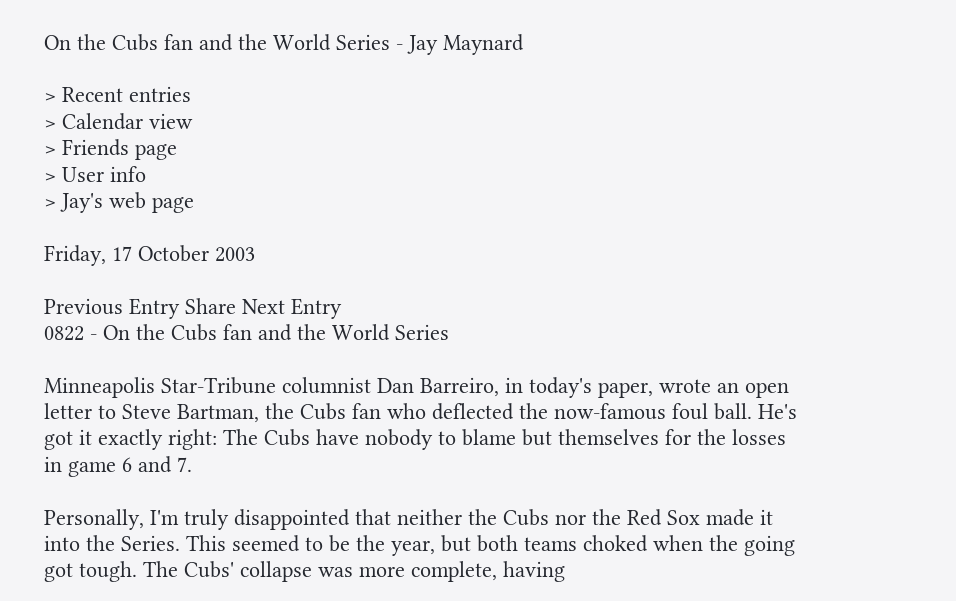On the Cubs fan and the World Series - Jay Maynard

> Recent entries
> Calendar view
> Friends page
> User info
> Jay's web page

Friday, 17 October 2003

Previous Entry Share Next Entry
0822 - On the Cubs fan and the World Series

Minneapolis Star-Tribune columnist Dan Barreiro, in today's paper, wrote an open letter to Steve Bartman, the Cubs fan who deflected the now-famous foul ball. He's got it exactly right: The Cubs have nobody to blame but themselves for the losses in game 6 and 7.

Personally, I'm truly disappointed that neither the Cubs nor the Red Sox made it into the Series. This seemed to be the year, but both teams choked when the going got tough. The Cubs' collapse was more complete, having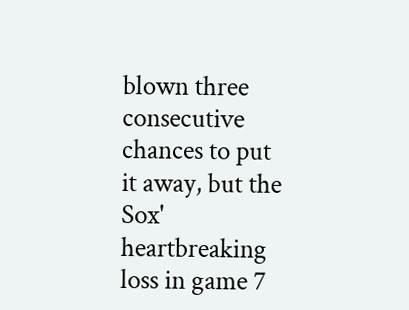blown three consecutive chances to put it away, but the Sox' heartbreaking loss in game 7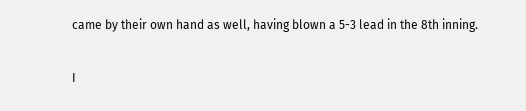came by their own hand as well, having blown a 5-3 lead in the 8th inning.

I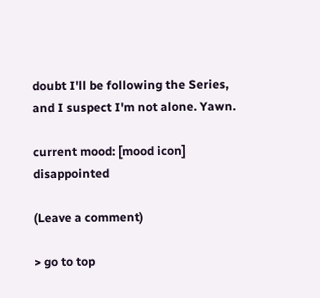doubt I'll be following the Series, and I suspect I'm not alone. Yawn.

current mood: [mood icon] disappointed

(Leave a comment)

> go to top